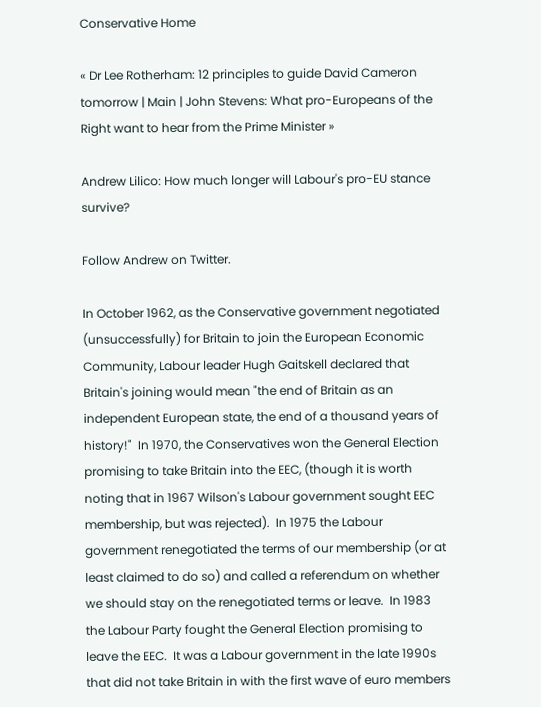Conservative Home

« Dr Lee Rotherham: 12 principles to guide David Cameron tomorrow | Main | John Stevens: What pro-Europeans of the Right want to hear from the Prime Minister »

Andrew Lilico: How much longer will Labour's pro-EU stance survive?

Follow Andrew on Twitter.

In October 1962, as the Conservative government negotiated (unsuccessfully) for Britain to join the European Economic Community, Labour leader Hugh Gaitskell declared that Britain's joining would mean "the end of Britain as an independent European state, the end of a thousand years of history!"  In 1970, the Conservatives won the General Election promising to take Britain into the EEC, (though it is worth noting that in 1967 Wilson's Labour government sought EEC membership, but was rejected).  In 1975 the Labour government renegotiated the terms of our membership (or at least claimed to do so) and called a referendum on whether we should stay on the renegotiated terms or leave.  In 1983 the Labour Party fought the General Election promising to leave the EEC.  It was a Labour government in the late 1990s that did not take Britain in with the first wave of euro members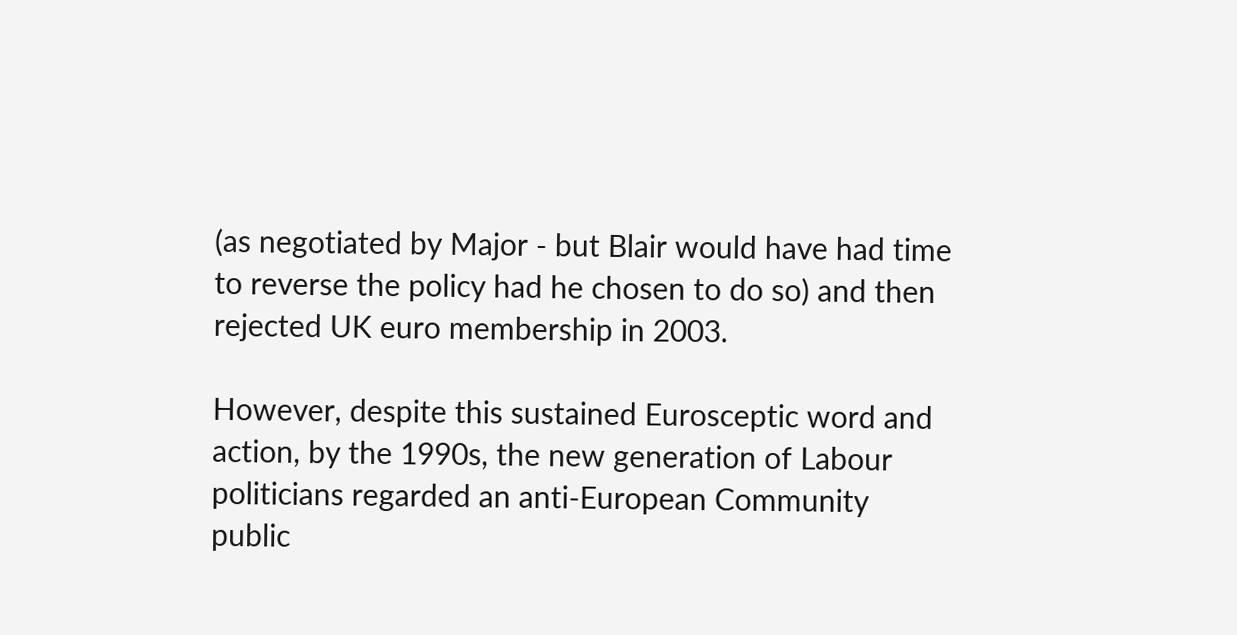(as negotiated by Major - but Blair would have had time to reverse the policy had he chosen to do so) and then rejected UK euro membership in 2003.

However, despite this sustained Eurosceptic word and action, by the 1990s, the new generation of Labour politicians regarded an anti-European Community public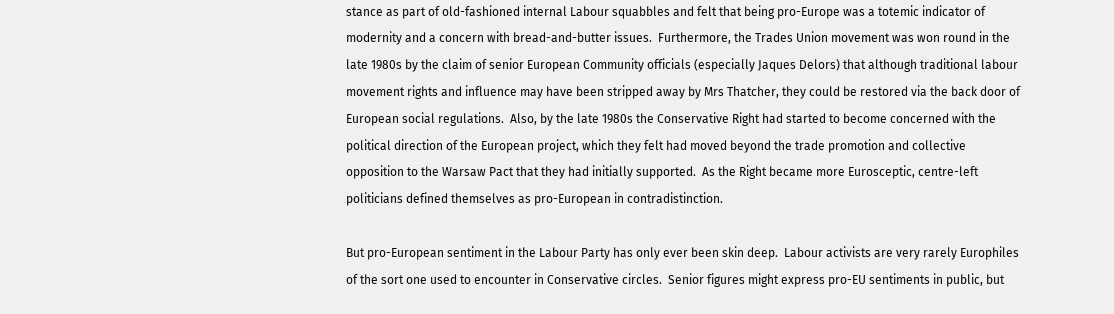stance as part of old-fashioned internal Labour squabbles and felt that being pro-Europe was a totemic indicator of modernity and a concern with bread-and-butter issues.  Furthermore, the Trades Union movement was won round in the late 1980s by the claim of senior European Community officials (especially Jaques Delors) that although traditional labour movement rights and influence may have been stripped away by Mrs Thatcher, they could be restored via the back door of European social regulations.  Also, by the late 1980s the Conservative Right had started to become concerned with the political direction of the European project, which they felt had moved beyond the trade promotion and collective opposition to the Warsaw Pact that they had initially supported.  As the Right became more Eurosceptic, centre-left politicians defined themselves as pro-European in contradistinction.

But pro-European sentiment in the Labour Party has only ever been skin deep.  Labour activists are very rarely Europhiles of the sort one used to encounter in Conservative circles.  Senior figures might express pro-EU sentiments in public, but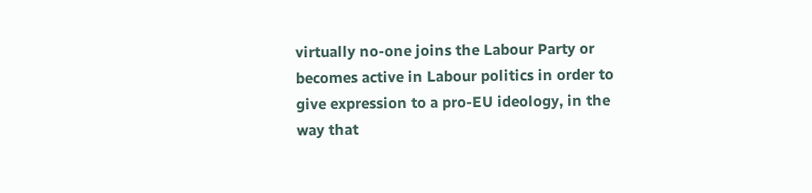virtually no-one joins the Labour Party or becomes active in Labour politics in order to give expression to a pro-EU ideology, in the way that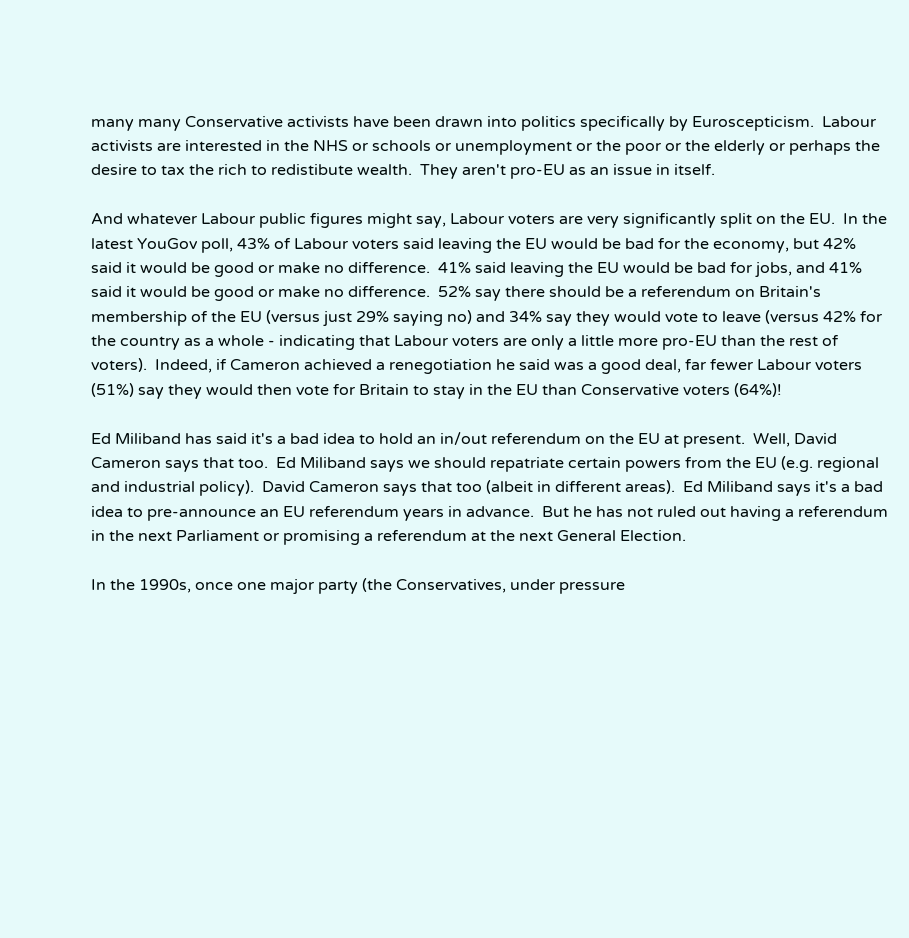many many Conservative activists have been drawn into politics specifically by Euroscepticism.  Labour activists are interested in the NHS or schools or unemployment or the poor or the elderly or perhaps the desire to tax the rich to redistibute wealth.  They aren't pro-EU as an issue in itself.

And whatever Labour public figures might say, Labour voters are very significantly split on the EU.  In the latest YouGov poll, 43% of Labour voters said leaving the EU would be bad for the economy, but 42% said it would be good or make no difference.  41% said leaving the EU would be bad for jobs, and 41% said it would be good or make no difference.  52% say there should be a referendum on Britain's membership of the EU (versus just 29% saying no) and 34% say they would vote to leave (versus 42% for the country as a whole - indicating that Labour voters are only a little more pro-EU than the rest of voters).  Indeed, if Cameron achieved a renegotiation he said was a good deal, far fewer Labour voters (51%) say they would then vote for Britain to stay in the EU than Conservative voters (64%)!

Ed Miliband has said it's a bad idea to hold an in/out referendum on the EU at present.  Well, David Cameron says that too.  Ed Miliband says we should repatriate certain powers from the EU (e.g. regional and industrial policy).  David Cameron says that too (albeit in different areas).  Ed Miliband says it's a bad idea to pre-announce an EU referendum years in advance.  But he has not ruled out having a referendum in the next Parliament or promising a referendum at the next General Election.

In the 1990s, once one major party (the Conservatives, under pressure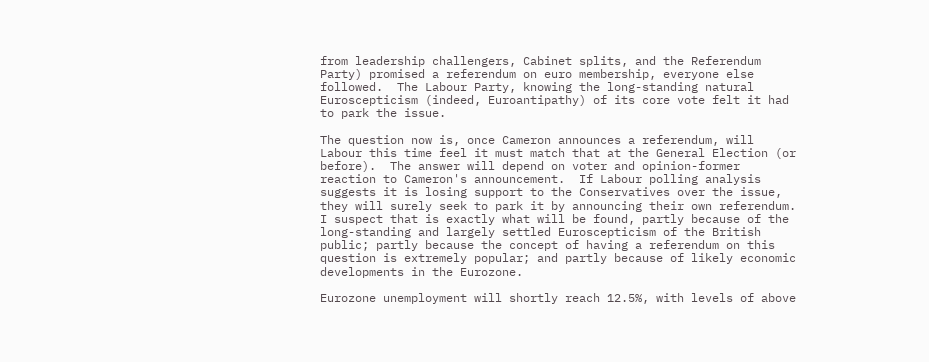from leadership challengers, Cabinet splits, and the Referendum Party) promised a referendum on euro membership, everyone else followed.  The Labour Party, knowing the long-standing natural Euroscepticism (indeed, Euroantipathy) of its core vote felt it had to park the issue.

The question now is, once Cameron announces a referendum, will Labour this time feel it must match that at the General Election (or before).  The answer will depend on voter and opinion-former reaction to Cameron's announcement.  If Labour polling analysis suggests it is losing support to the Conservatives over the issue, they will surely seek to park it by announcing their own referendum.  I suspect that is exactly what will be found, partly because of the long-standing and largely settled Euroscepticism of the British public; partly because the concept of having a referendum on this question is extremely popular; and partly because of likely economic developments in the Eurozone.

Eurozone unemployment will shortly reach 12.5%, with levels of above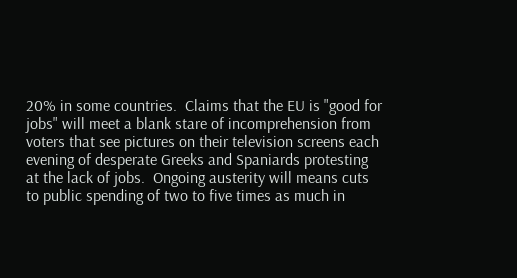20% in some countries.  Claims that the EU is "good for jobs" will meet a blank stare of incomprehension from voters that see pictures on their television screens each evening of desperate Greeks and Spaniards protesting at the lack of jobs.  Ongoing austerity will means cuts to public spending of two to five times as much in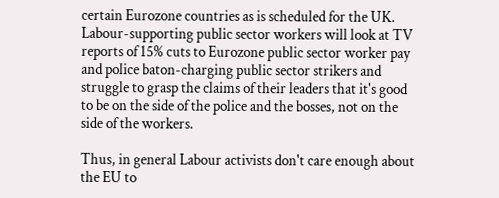certain Eurozone countries as is scheduled for the UK.  Labour-supporting public sector workers will look at TV reports of 15% cuts to Eurozone public sector worker pay and police baton-charging public sector strikers and struggle to grasp the claims of their leaders that it's good to be on the side of the police and the bosses, not on the side of the workers.

Thus, in general Labour activists don't care enough about the EU to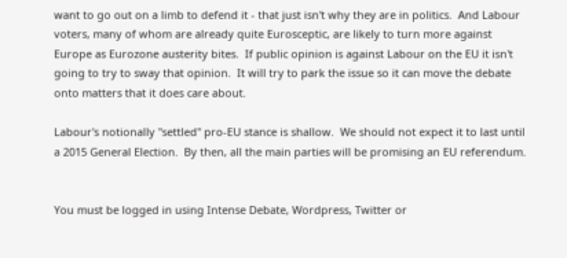want to go out on a limb to defend it - that just isn't why they are in politics.  And Labour voters, many of whom are already quite Eurosceptic, are likely to turn more against Europe as Eurozone austerity bites.  If public opinion is against Labour on the EU it isn't going to try to sway that opinion.  It will try to park the issue so it can move the debate onto matters that it does care about.

Labour's notionally "settled" pro-EU stance is shallow.  We should not expect it to last until a 2015 General Election.  By then, all the main parties will be promising an EU referendum.


You must be logged in using Intense Debate, Wordpress, Twitter or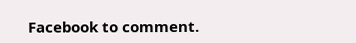Facebook to comment.